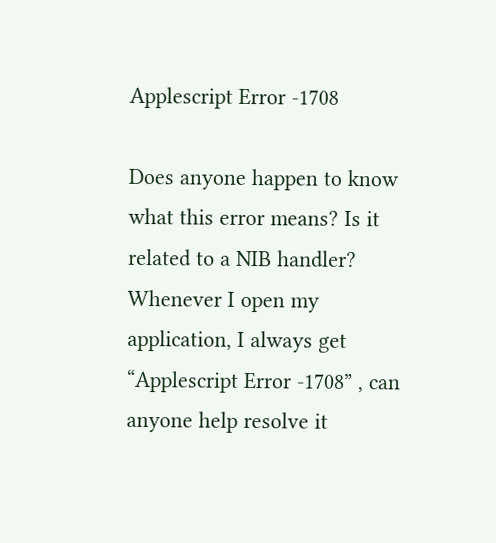Applescript Error -1708

Does anyone happen to know what this error means? Is it related to a NIB handler?
Whenever I open my application, I always get “Applescript Error -1708” , can anyone help resolve it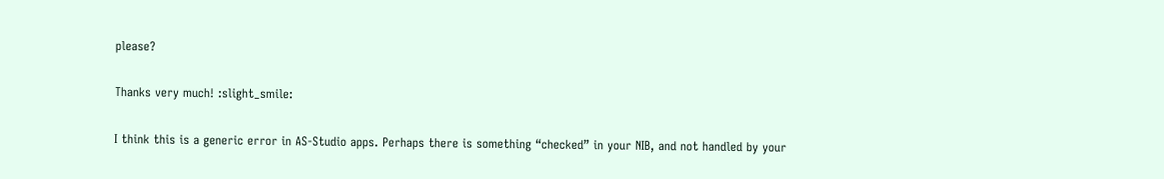please?

Thanks very much! :slight_smile:

I think this is a generic error in AS-Studio apps. Perhaps there is something “checked” in your NIB, and not handled by your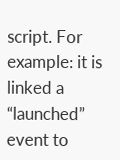script. For example: it is linked a “launched” event to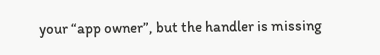your “app owner”, but the handler is missing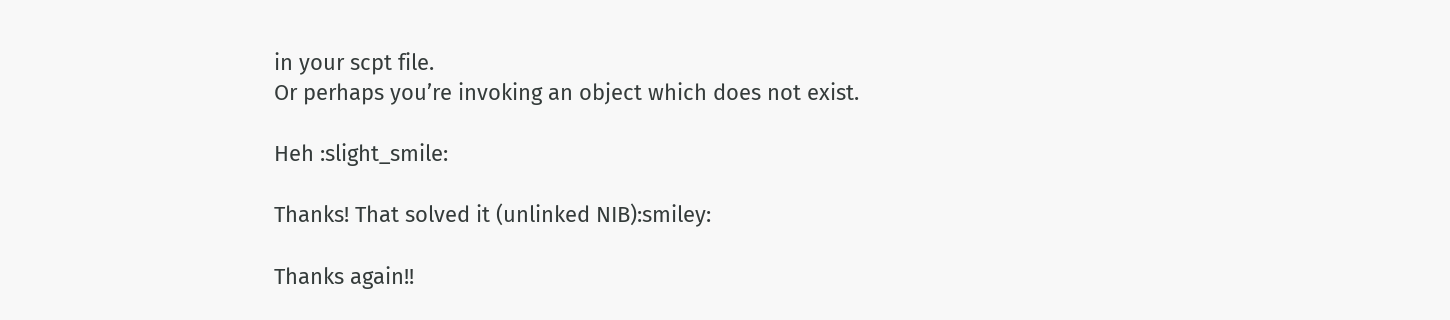in your scpt file.
Or perhaps you’re invoking an object which does not exist.

Heh :slight_smile:

Thanks! That solved it (unlinked NIB):smiley:

Thanks again!!